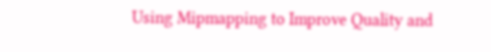Using Mipmapping to Improve Quality and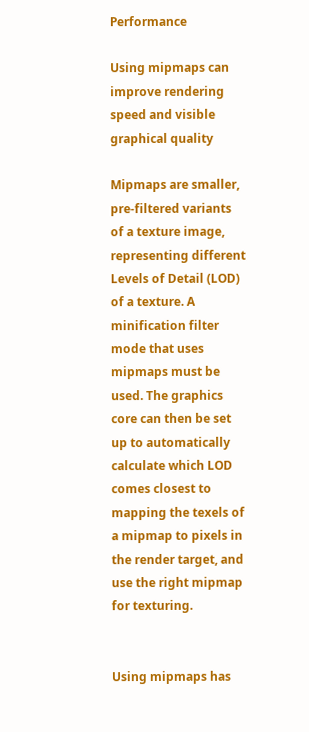Performance

Using mipmaps can improve rendering speed and visible graphical quality

Mipmaps are smaller, pre-filtered variants of a texture image, representing different Levels of Detail (LOD) of a texture. A minification filter mode that uses mipmaps must be used. The graphics core can then be set up to automatically calculate which LOD comes closest to mapping the texels of a mipmap to pixels in the render target, and use the right mipmap for texturing.


Using mipmaps has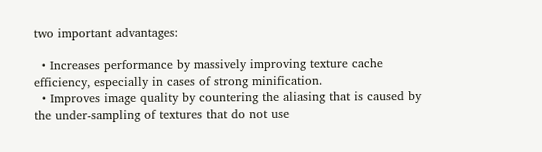two important advantages:

  • Increases performance by massively improving texture cache efficiency, especially in cases of strong minification.
  • Improves image quality by countering the aliasing that is caused by the under-sampling of textures that do not use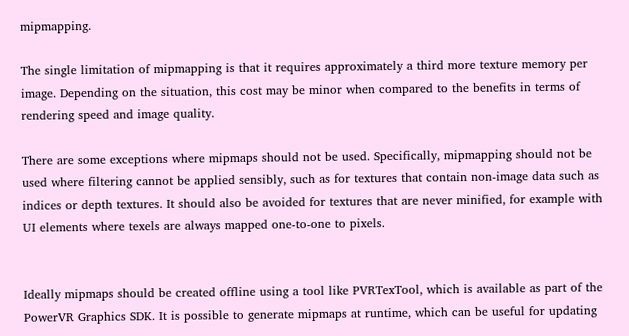mipmapping.

The single limitation of mipmapping is that it requires approximately a third more texture memory per image. Depending on the situation, this cost may be minor when compared to the benefits in terms of rendering speed and image quality.

There are some exceptions where mipmaps should not be used. Specifically, mipmapping should not be used where filtering cannot be applied sensibly, such as for textures that contain non-image data such as indices or depth textures. It should also be avoided for textures that are never minified, for example with UI elements where texels are always mapped one-to-one to pixels.


Ideally mipmaps should be created offline using a tool like PVRTexTool, which is available as part of the PowerVR Graphics SDK. It is possible to generate mipmaps at runtime, which can be useful for updating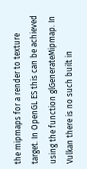the mipmaps for a render to texture target. In OpenGL ES this can be achieved using the function glGenerateMipmap. In Vulkan there is no such built in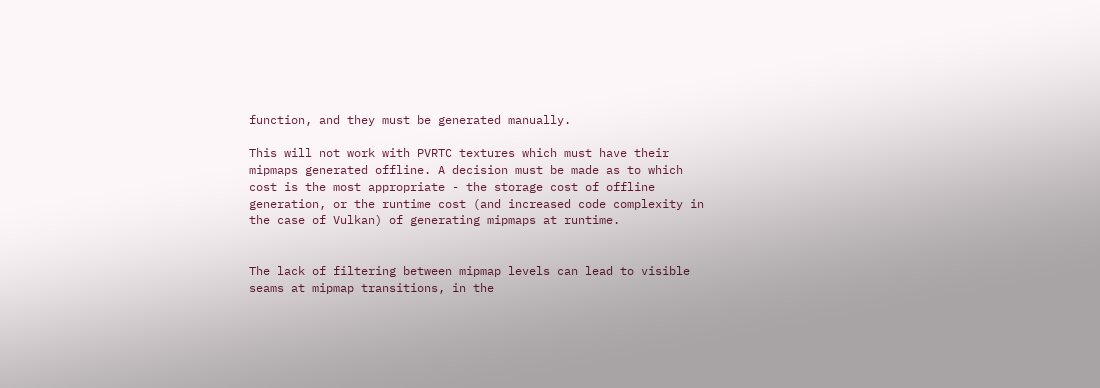function, and they must be generated manually.

This will not work with PVRTC textures which must have their mipmaps generated offline. A decision must be made as to which cost is the most appropriate - the storage cost of offline generation, or the runtime cost (and increased code complexity in the case of Vulkan) of generating mipmaps at runtime.


The lack of filtering between mipmap levels can lead to visible seams at mipmap transitions, in the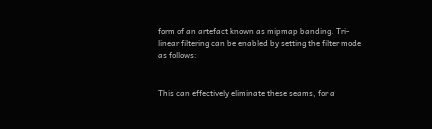form of an artefact known as mipmap banding. Tri-linear filtering can be enabled by setting the filter mode as follows:


This can effectively eliminate these seams, for a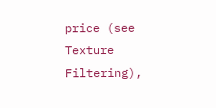price (see Texture Filtering),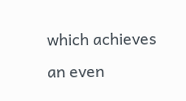which achieves an even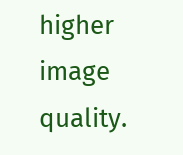higher image quality.